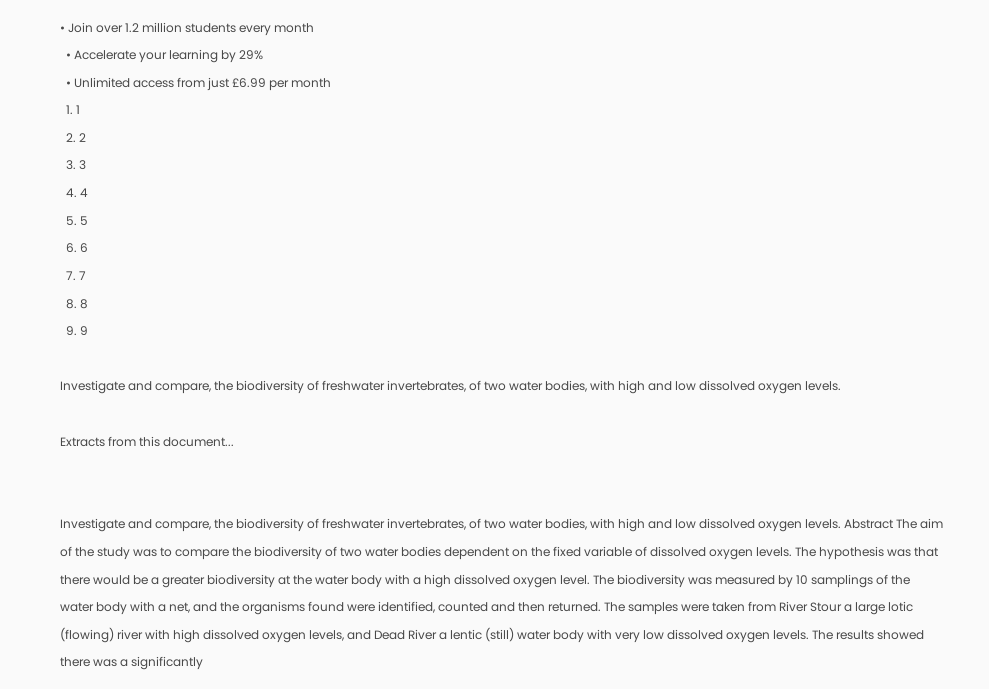• Join over 1.2 million students every month
  • Accelerate your learning by 29%
  • Unlimited access from just £6.99 per month
  1. 1
  2. 2
  3. 3
  4. 4
  5. 5
  6. 6
  7. 7
  8. 8
  9. 9

Investigate and compare, the biodiversity of freshwater invertebrates, of two water bodies, with high and low dissolved oxygen levels.

Extracts from this document...


Investigate and compare, the biodiversity of freshwater invertebrates, of two water bodies, with high and low dissolved oxygen levels. Abstract The aim of the study was to compare the biodiversity of two water bodies dependent on the fixed variable of dissolved oxygen levels. The hypothesis was that there would be a greater biodiversity at the water body with a high dissolved oxygen level. The biodiversity was measured by 10 samplings of the water body with a net, and the organisms found were identified, counted and then returned. The samples were taken from River Stour a large lotic (flowing) river with high dissolved oxygen levels, and Dead River a lentic (still) water body with very low dissolved oxygen levels. The results showed there was a significantly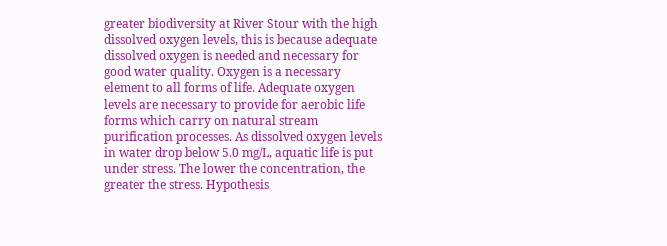greater biodiversity at River Stour with the high dissolved oxygen levels, this is because adequate dissolved oxygen is needed and necessary for good water quality. Oxygen is a necessary element to all forms of life. Adequate oxygen levels are necessary to provide for aerobic life forms which carry on natural stream purification processes. As dissolved oxygen levels in water drop below 5.0 mg/L, aquatic life is put under stress. The lower the concentration, the greater the stress. Hypothesis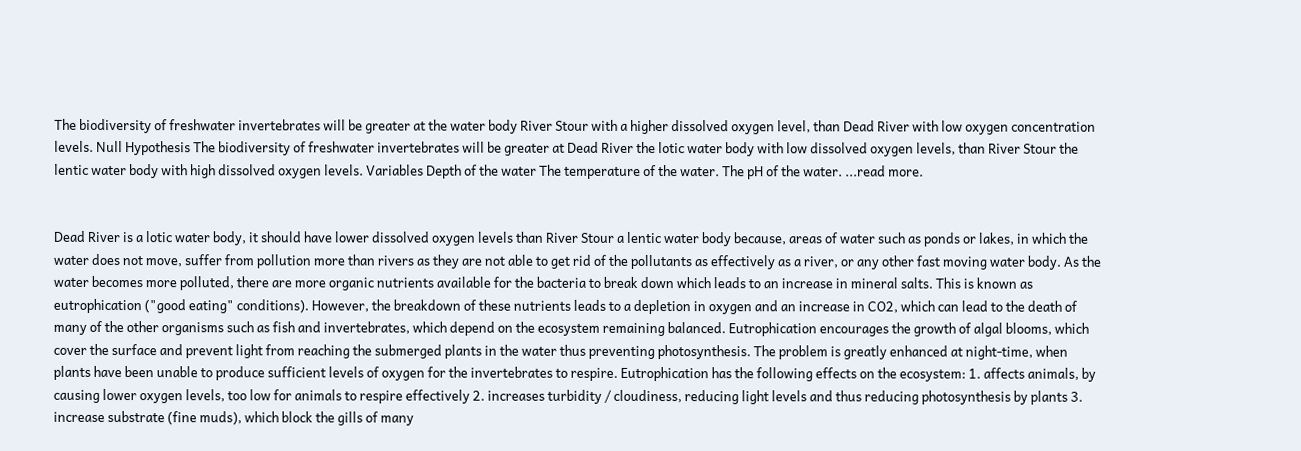The biodiversity of freshwater invertebrates will be greater at the water body River Stour with a higher dissolved oxygen level, than Dead River with low oxygen concentration levels. Null Hypothesis The biodiversity of freshwater invertebrates will be greater at Dead River the lotic water body with low dissolved oxygen levels, than River Stour the lentic water body with high dissolved oxygen levels. Variables Depth of the water The temperature of the water. The pH of the water. ...read more.


Dead River is a lotic water body, it should have lower dissolved oxygen levels than River Stour a lentic water body because, areas of water such as ponds or lakes, in which the water does not move, suffer from pollution more than rivers as they are not able to get rid of the pollutants as effectively as a river, or any other fast moving water body. As the water becomes more polluted, there are more organic nutrients available for the bacteria to break down which leads to an increase in mineral salts. This is known as eutrophication ("good eating" conditions). However, the breakdown of these nutrients leads to a depletion in oxygen and an increase in CO2, which can lead to the death of many of the other organisms such as fish and invertebrates, which depend on the ecosystem remaining balanced. Eutrophication encourages the growth of algal blooms, which cover the surface and prevent light from reaching the submerged plants in the water thus preventing photosynthesis. The problem is greatly enhanced at night-time, when plants have been unable to produce sufficient levels of oxygen for the invertebrates to respire. Eutrophication has the following effects on the ecosystem: 1. affects animals, by causing lower oxygen levels, too low for animals to respire effectively 2. increases turbidity / cloudiness, reducing light levels and thus reducing photosynthesis by plants 3. increase substrate (fine muds), which block the gills of many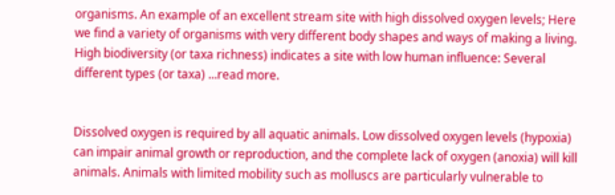organisms. An example of an excellent stream site with high dissolved oxygen levels; Here we find a variety of organisms with very different body shapes and ways of making a living. High biodiversity (or taxa richness) indicates a site with low human influence: Several different types (or taxa) ...read more.


Dissolved oxygen is required by all aquatic animals. Low dissolved oxygen levels (hypoxia) can impair animal growth or reproduction, and the complete lack of oxygen (anoxia) will kill animals. Animals with limited mobility such as molluscs are particularly vulnerable to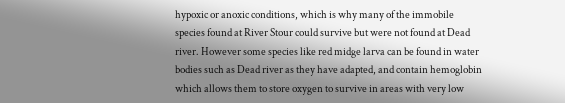hypoxic or anoxic conditions, which is why many of the immobile species found at River Stour could survive but were not found at Dead river. However some species like red midge larva can be found in water bodies such as Dead river as they have adapted, and contain hemoglobin which allows them to store oxygen to survive in areas with very low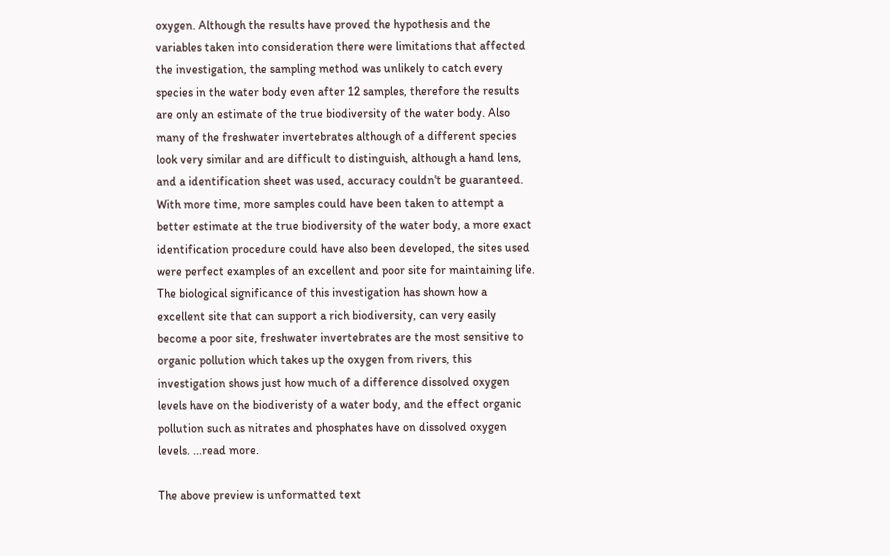oxygen. Although the results have proved the hypothesis and the variables taken into consideration there were limitations that affected the investigation, the sampling method was unlikely to catch every species in the water body even after 12 samples, therefore the results are only an estimate of the true biodiversity of the water body. Also many of the freshwater invertebrates although of a different species look very similar and are difficult to distinguish, although a hand lens, and a identification sheet was used, accuracy couldn't be guaranteed. With more time, more samples could have been taken to attempt a better estimate at the true biodiversity of the water body, a more exact identification procedure could have also been developed, the sites used were perfect examples of an excellent and poor site for maintaining life. The biological significance of this investigation has shown how a excellent site that can support a rich biodiversity, can very easily become a poor site, freshwater invertebrates are the most sensitive to organic pollution which takes up the oxygen from rivers, this investigation shows just how much of a difference dissolved oxygen levels have on the biodiveristy of a water body, and the effect organic pollution such as nitrates and phosphates have on dissolved oxygen levels. ...read more.

The above preview is unformatted text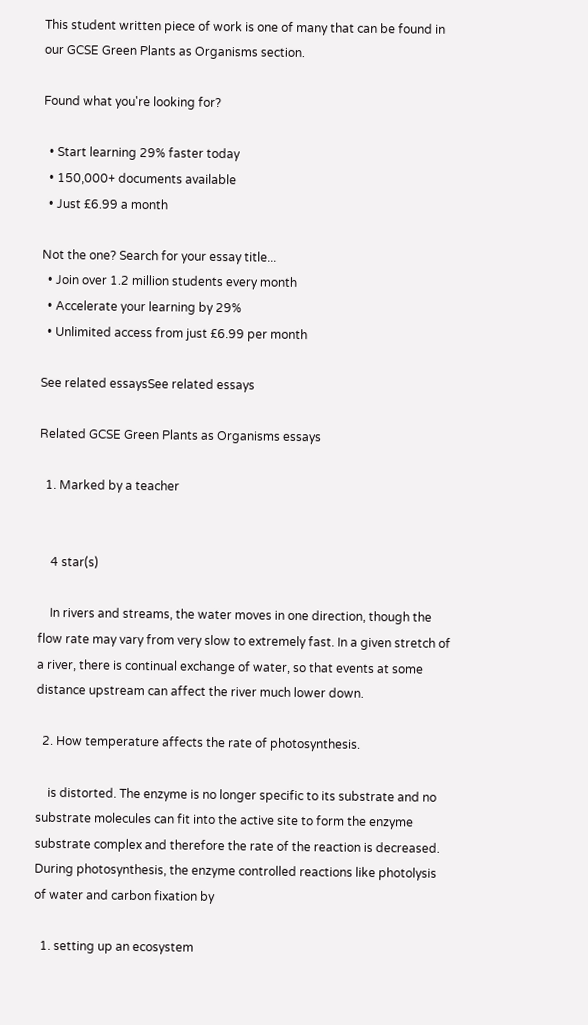This student written piece of work is one of many that can be found in our GCSE Green Plants as Organisms section.

Found what you're looking for?

  • Start learning 29% faster today
  • 150,000+ documents available
  • Just £6.99 a month

Not the one? Search for your essay title...
  • Join over 1.2 million students every month
  • Accelerate your learning by 29%
  • Unlimited access from just £6.99 per month

See related essaysSee related essays

Related GCSE Green Plants as Organisms essays

  1. Marked by a teacher


    4 star(s)

    In rivers and streams, the water moves in one direction, though the flow rate may vary from very slow to extremely fast. In a given stretch of a river, there is continual exchange of water, so that events at some distance upstream can affect the river much lower down.

  2. How temperature affects the rate of photosynthesis.

    is distorted. The enzyme is no longer specific to its substrate and no substrate molecules can fit into the active site to form the enzyme substrate complex and therefore the rate of the reaction is decreased. During photosynthesis, the enzyme controlled reactions like photolysis of water and carbon fixation by

  1. setting up an ecosystem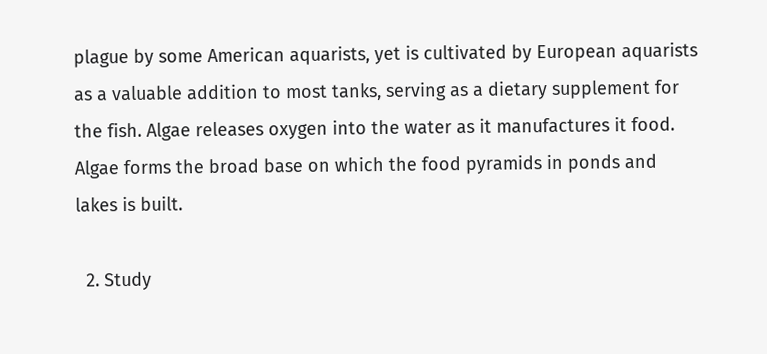plague by some American aquarists, yet is cultivated by European aquarists as a valuable addition to most tanks, serving as a dietary supplement for the fish. Algae releases oxygen into the water as it manufactures it food. Algae forms the broad base on which the food pyramids in ponds and lakes is built.

  2. Study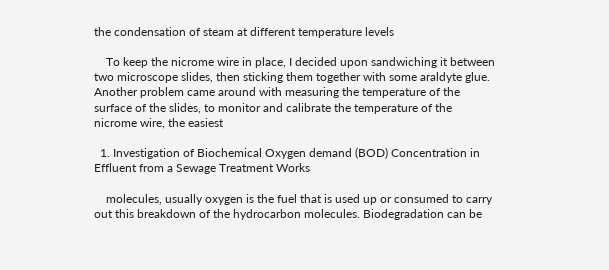the condensation of steam at different temperature levels

    To keep the nicrome wire in place, I decided upon sandwiching it between two microscope slides, then sticking them together with some araldyte glue. Another problem came around with measuring the temperature of the surface of the slides, to monitor and calibrate the temperature of the nicrome wire, the easiest

  1. Investigation of Biochemical Oxygen demand (BOD) Concentration in Effluent from a Sewage Treatment Works

    molecules, usually oxygen is the fuel that is used up or consumed to carry out this breakdown of the hydrocarbon molecules. Biodegradation can be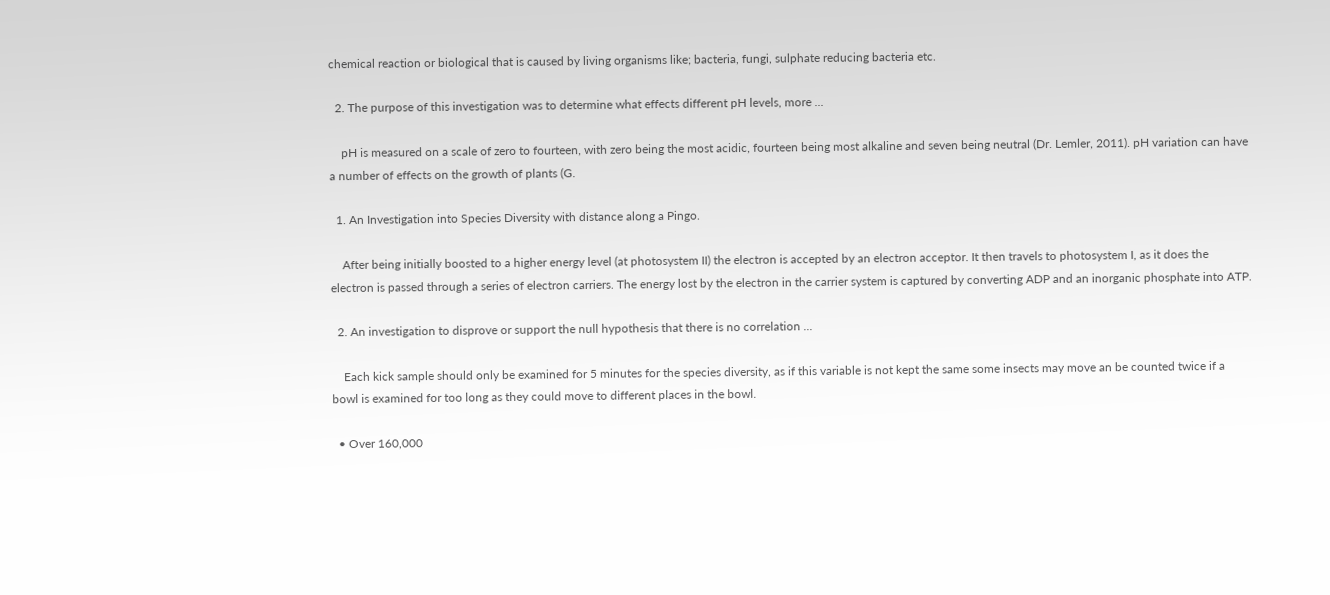chemical reaction or biological that is caused by living organisms like; bacteria, fungi, sulphate reducing bacteria etc.

  2. The purpose of this investigation was to determine what effects different pH levels, more ...

    pH is measured on a scale of zero to fourteen, with zero being the most acidic, fourteen being most alkaline and seven being neutral (Dr. Lemler, 2011). pH variation can have a number of effects on the growth of plants (G.

  1. An Investigation into Species Diversity with distance along a Pingo.

    After being initially boosted to a higher energy level (at photosystem II) the electron is accepted by an electron acceptor. It then travels to photosystem I, as it does the electron is passed through a series of electron carriers. The energy lost by the electron in the carrier system is captured by converting ADP and an inorganic phosphate into ATP.

  2. An investigation to disprove or support the null hypothesis that there is no correlation ...

    Each kick sample should only be examined for 5 minutes for the species diversity, as if this variable is not kept the same some insects may move an be counted twice if a bowl is examined for too long as they could move to different places in the bowl.

  • Over 160,000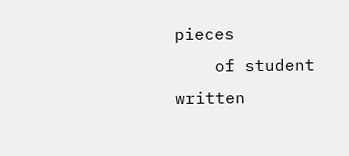pieces
    of student written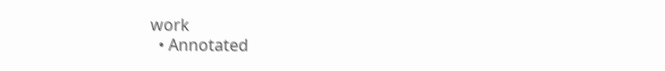work
  • Annotated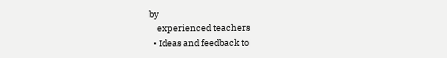by
    experienced teachers
  • Ideas and feedback to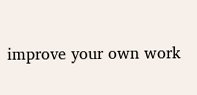improve your own work